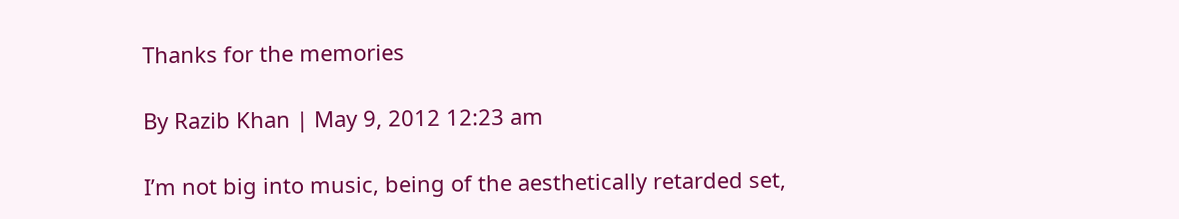Thanks for the memories

By Razib Khan | May 9, 2012 12:23 am

I’m not big into music, being of the aesthetically retarded set,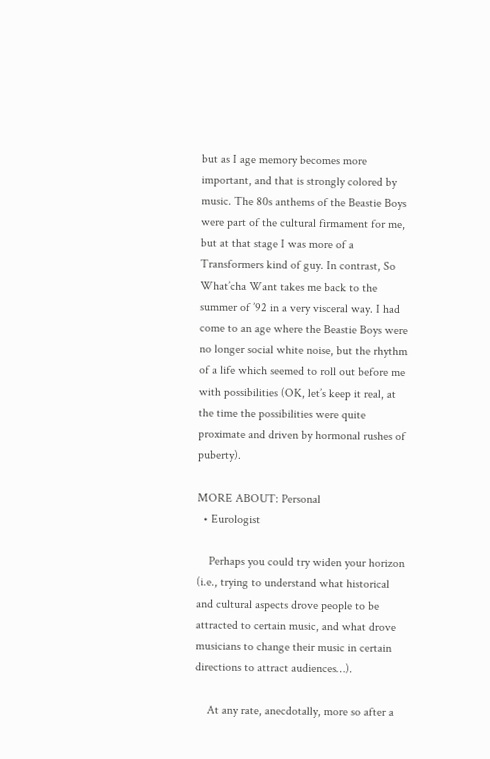but as I age memory becomes more important, and that is strongly colored by music. The 80s anthems of the Beastie Boys were part of the cultural firmament for me, but at that stage I was more of a Transformers kind of guy. In contrast, So What’cha Want takes me back to the summer of ’92 in a very visceral way. I had come to an age where the Beastie Boys were no longer social white noise, but the rhythm of a life which seemed to roll out before me with possibilities (OK, let’s keep it real, at the time the possibilities were quite proximate and driven by hormonal rushes of puberty).

MORE ABOUT: Personal
  • Eurologist

    Perhaps you could try widen your horizon (i.e., trying to understand what historical and cultural aspects drove people to be attracted to certain music, and what drove musicians to change their music in certain directions to attract audiences…).

    At any rate, anecdotally, more so after a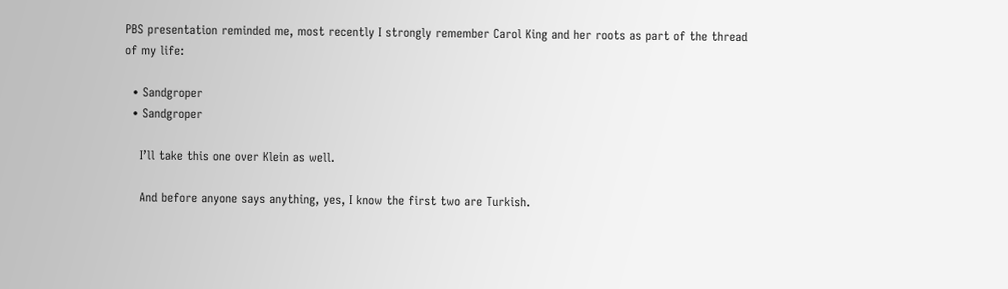PBS presentation reminded me, most recently I strongly remember Carol King and her roots as part of the thread of my life:

  • Sandgroper
  • Sandgroper

    I’ll take this one over Klein as well.

    And before anyone says anything, yes, I know the first two are Turkish.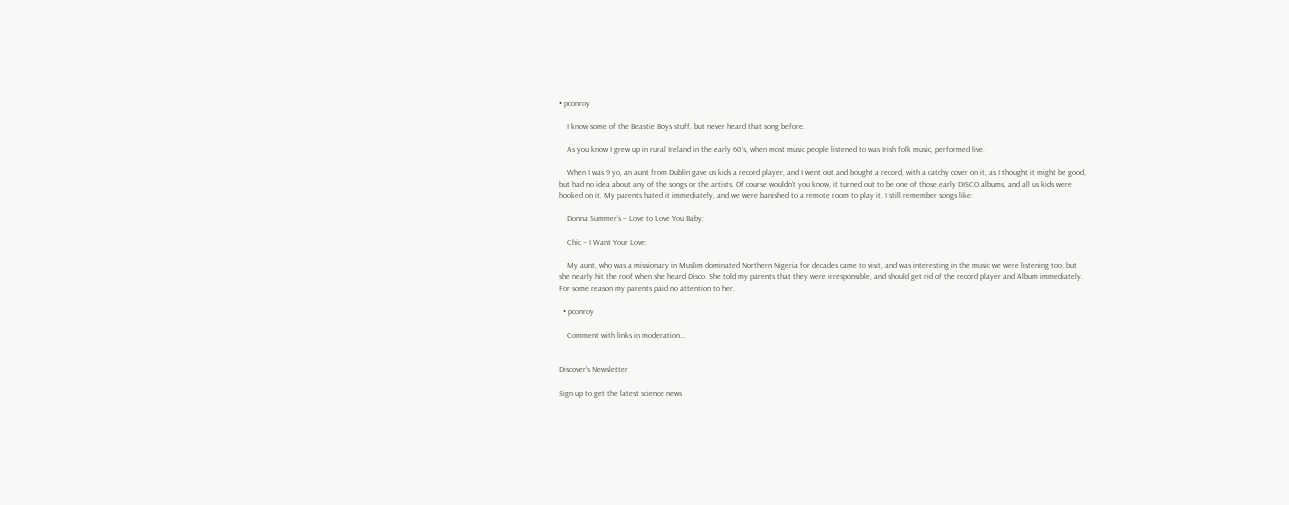• pconroy

    I know some of the Beastie Boys stuff, but never heard that song before.

    As you know I grew up in rural Ireland in the early 60’s, when most music people listened to was Irish folk music, performed live.

    When I was 9 yo, an aunt from Dublin gave us kids a record player, and I went out and bought a record, with a catchy cover on it, as I thought it might be good, but had no idea about any of the songs or the artists. Of course wouldn’t you know, it turned out to be one of those early DISCO albums, and all us kids were hooked on it. My parents hated it immediately, and we were banished to a remote room to play it. I still remember songs like:

    Donna Summer’s – Love to Love You Baby:

    Chic – I Want Your Love:

    My aunt, who was a missionary in Muslim dominated Northern Nigeria for decades came to visit, and was interesting in the music we were listening too, but she nearly hit the roof when she heard Disco. She told my parents that they were irresponsible, and should get rid of the record player and Album immediately. For some reason my parents paid no attention to her.

  • pconroy

    Comment with links in moderation…


Discover's Newsletter

Sign up to get the latest science news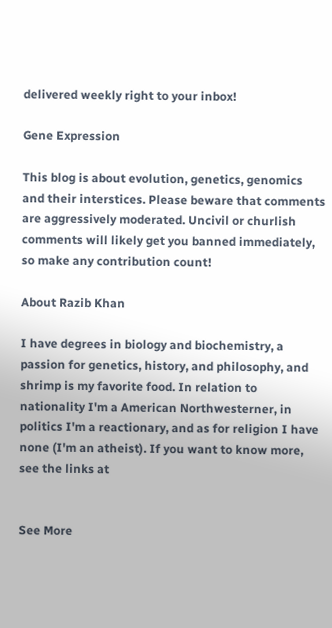delivered weekly right to your inbox!

Gene Expression

This blog is about evolution, genetics, genomics and their interstices. Please beware that comments are aggressively moderated. Uncivil or churlish comments will likely get you banned immediately, so make any contribution count!

About Razib Khan

I have degrees in biology and biochemistry, a passion for genetics, history, and philosophy, and shrimp is my favorite food. In relation to nationality I'm a American Northwesterner, in politics I'm a reactionary, and as for religion I have none (I'm an atheist). If you want to know more, see the links at


See More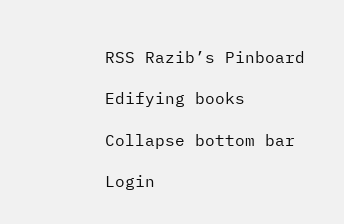RSS Razib’s Pinboard

Edifying books

Collapse bottom bar

Login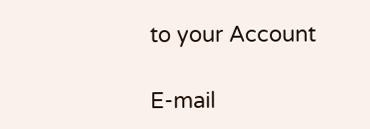to your Account

E-mail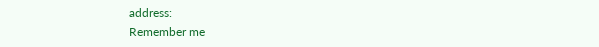address:
Remember me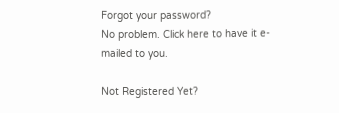Forgot your password?
No problem. Click here to have it e-mailed to you.

Not Registered Yet?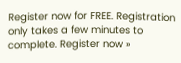Register now for FREE. Registration only takes a few minutes to complete. Register now »